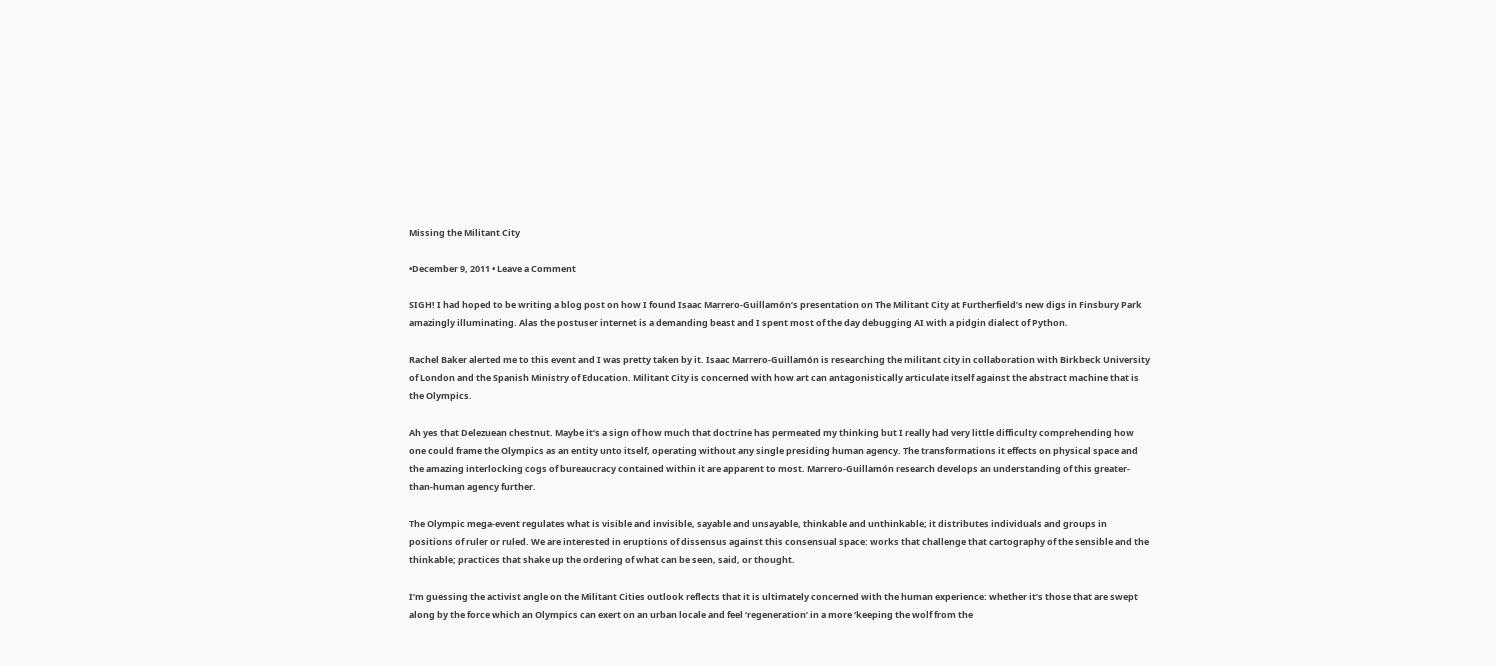Missing the Militant City

•December 9, 2011 • Leave a Comment

SIGH! I had hoped to be writing a blog post on how I found Isaac Marrero-Guillamón’s presentation on The Militant City at Furtherfield’s new digs in Finsbury Park amazingly illuminating. Alas the postuser internet is a demanding beast and I spent most of the day debugging AI with a pidgin dialect of Python.

Rachel Baker alerted me to this event and I was pretty taken by it. Isaac Marrero-Guillamón is researching the militant city in collaboration with Birkbeck University of London and the Spanish Ministry of Education. Militant City is concerned with how art can antagonistically articulate itself against the abstract machine that is the Olympics.

Ah yes that Delezuean chestnut. Maybe it’s a sign of how much that doctrine has permeated my thinking but I really had very little difficulty comprehending how one could frame the Olympics as an entity unto itself, operating without any single presiding human agency. The transformations it effects on physical space and the amazing interlocking cogs of bureaucracy contained within it are apparent to most. Marrero-Guillamón research develops an understanding of this greater-than-human agency further.

The Olympic mega-event regulates what is visible and invisible, sayable and unsayable, thinkable and unthinkable; it distributes individuals and groups in positions of ruler or ruled. We are interested in eruptions of dissensus against this consensual space: works that challenge that cartography of the sensible and the thinkable; practices that shake up the ordering of what can be seen, said, or thought.

I’m guessing the activist angle on the Militant Cities outlook reflects that it is ultimately concerned with the human experience: whether it’s those that are swept along by the force which an Olympics can exert on an urban locale and feel ‘regeneration’ in a more ‘keeping the wolf from the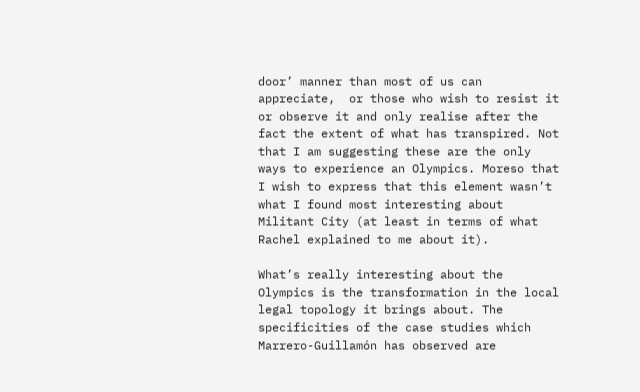door’ manner than most of us can appreciate,  or those who wish to resist it or observe it and only realise after the fact the extent of what has transpired. Not that I am suggesting these are the only ways to experience an Olympics. Moreso that I wish to express that this element wasn’t what I found most interesting about Militant City (at least in terms of what Rachel explained to me about it).

What’s really interesting about the Olympics is the transformation in the local legal topology it brings about. The specificities of the case studies which Marrero-Guillamón has observed are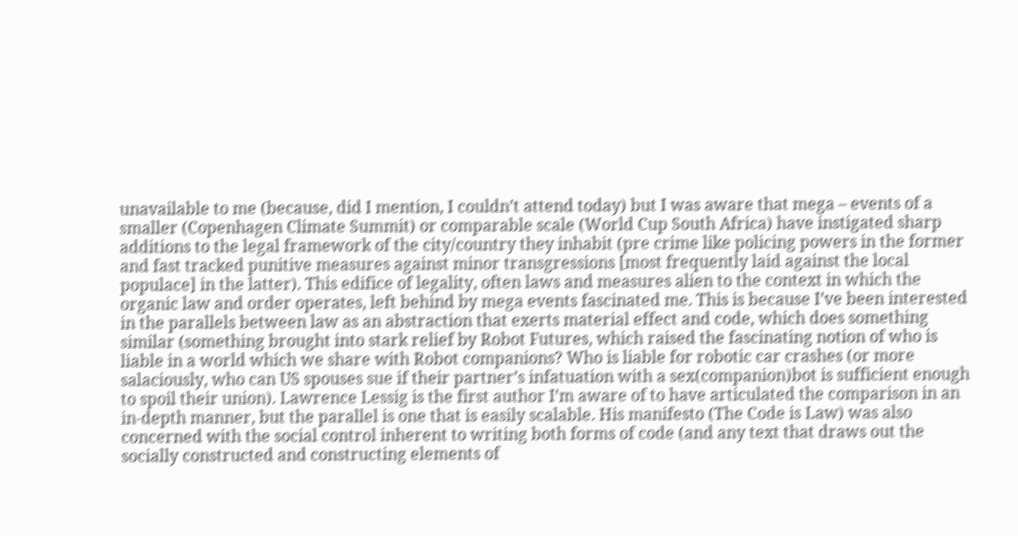unavailable to me (because, did I mention, I couldn’t attend today) but I was aware that mega – events of a smaller (Copenhagen Climate Summit) or comparable scale (World Cup South Africa) have instigated sharp additions to the legal framework of the city/country they inhabit (pre crime like policing powers in the former and fast tracked punitive measures against minor transgressions [most frequently laid against the local populace] in the latter). This edifice of legality, often laws and measures alien to the context in which the organic law and order operates, left behind by mega events fascinated me. This is because I’ve been interested in the parallels between law as an abstraction that exerts material effect and code, which does something similar (something brought into stark relief by Robot Futures, which raised the fascinating notion of who is liable in a world which we share with Robot companions? Who is liable for robotic car crashes (or more salaciously, who can US spouses sue if their partner’s infatuation with a sex(companion)bot is sufficient enough to spoil their union). Lawrence Lessig is the first author I’m aware of to have articulated the comparison in an in-depth manner, but the parallel is one that is easily scalable. His manifesto (The Code is Law) was also concerned with the social control inherent to writing both forms of code (and any text that draws out the socially constructed and constructing elements of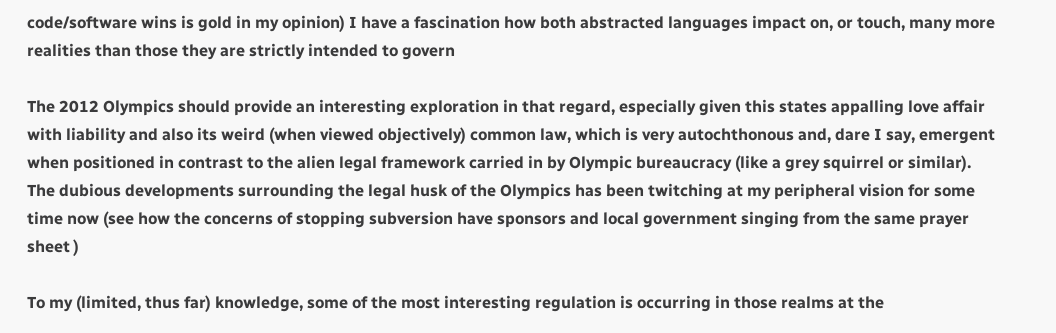code/software wins is gold in my opinion) I have a fascination how both abstracted languages impact on, or touch, many more realities than those they are strictly intended to govern

The 2012 Olympics should provide an interesting exploration in that regard, especially given this states appalling love affair with liability and also its weird (when viewed objectively) common law, which is very autochthonous and, dare I say, emergent when positioned in contrast to the alien legal framework carried in by Olympic bureaucracy (like a grey squirrel or similar). The dubious developments surrounding the legal husk of the Olympics has been twitching at my peripheral vision for some time now (see how the concerns of stopping subversion have sponsors and local government singing from the same prayer sheet )

To my (limited, thus far) knowledge, some of the most interesting regulation is occurring in those realms at the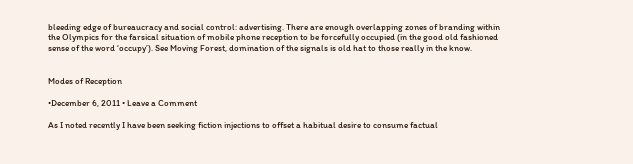bleeding edge of bureaucracy and social control: advertising. There are enough overlapping zones of branding within the Olympics for the farsical situation of mobile phone reception to be forcefully occupied (in the good old fashioned sense of the word ‘occupy’). See Moving Forest, domination of the signals is old hat to those really in the know.


Modes of Reception

•December 6, 2011 • Leave a Comment

As I noted recently I have been seeking fiction injections to offset a habitual desire to consume factual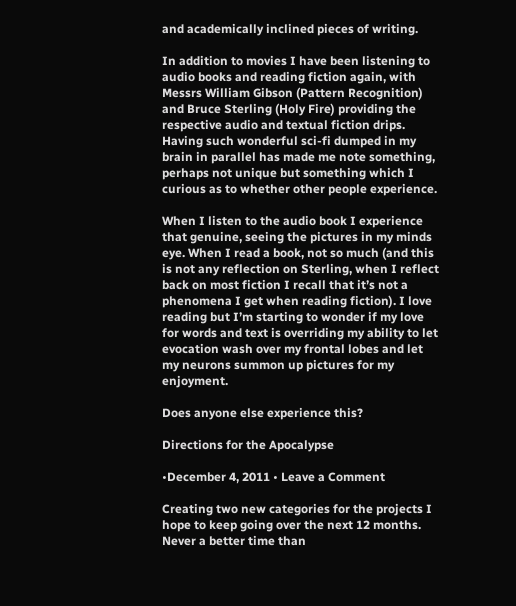and academically inclined pieces of writing.

In addition to movies I have been listening to audio books and reading fiction again, with Messrs William Gibson (Pattern Recognition) and Bruce Sterling (Holy Fire) providing the respective audio and textual fiction drips. Having such wonderful sci-fi dumped in my brain in parallel has made me note something, perhaps not unique but something which I curious as to whether other people experience.

When I listen to the audio book I experience that genuine, seeing the pictures in my minds eye. When I read a book, not so much (and this is not any reflection on Sterling, when I reflect back on most fiction I recall that it’s not a phenomena I get when reading fiction). I love reading but I’m starting to wonder if my love for words and text is overriding my ability to let evocation wash over my frontal lobes and let my neurons summon up pictures for my enjoyment.

Does anyone else experience this?

Directions for the Apocalypse

•December 4, 2011 • Leave a Comment

Creating two new categories for the projects I hope to keep going over the next 12 months. Never a better time than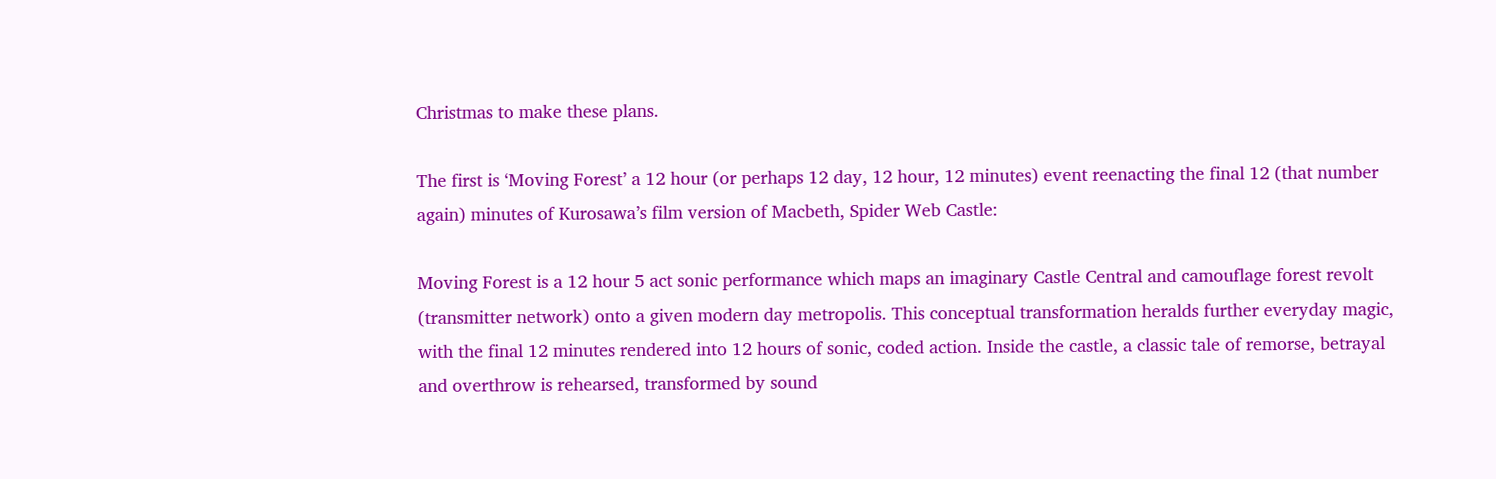Christmas to make these plans.

The first is ‘Moving Forest’ a 12 hour (or perhaps 12 day, 12 hour, 12 minutes) event reenacting the final 12 (that number again) minutes of Kurosawa’s film version of Macbeth, Spider Web Castle:

Moving Forest is a 12 hour 5 act sonic performance which maps an imaginary Castle Central and camouflage forest revolt (transmitter network) onto a given modern day metropolis. This conceptual transformation heralds further everyday magic, with the final 12 minutes rendered into 12 hours of sonic, coded action. Inside the castle, a classic tale of remorse, betrayal and overthrow is rehearsed, transformed by sound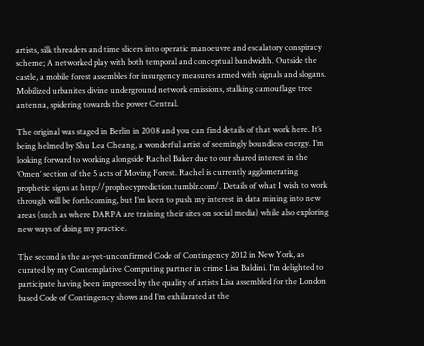artists, silk threaders and time slicers into operatic manoeuvre and escalatory conspiracy scheme; A networked play with both temporal and conceptual bandwidth. Outside the castle, a mobile forest assembles for insurgency measures armed with signals and slogans. Mobilized urbanites divine underground network emissions, stalking camouflage tree antenna, spidering towards the power Central.

The original was staged in Berlin in 2008 and you can find details of that work here. It’s being helmed by Shu Lea Cheang, a wonderful artist of seemingly boundless energy. I’m looking forward to working alongside Rachel Baker due to our shared interest in the ‘Omen’ section of the 5 acts of Moving Forest. Rachel is currently agglomerating prophetic signs at http://prophecyprediction.tumblr.com/. Details of what I wish to work through will be forthcoming, but I’m keen to push my interest in data mining into new areas (such as where DARPA are training their sites on social media) while also exploring new ways of doing my practice.

The second is the as-yet-unconfirmed Code of Contingency 2012 in New York, as curated by my Contemplative Computing partner in crime Lisa Baldini. I’m delighted to participate having been impressed by the quality of artists Lisa assembled for the London based Code of Contingency shows and I’m exhilarated at the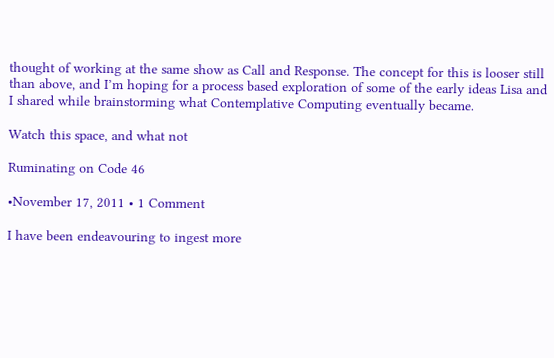thought of working at the same show as Call and Response. The concept for this is looser still than above, and I’m hoping for a process based exploration of some of the early ideas Lisa and I shared while brainstorming what Contemplative Computing eventually became.

Watch this space, and what not

Ruminating on Code 46

•November 17, 2011 • 1 Comment

I have been endeavouring to ingest more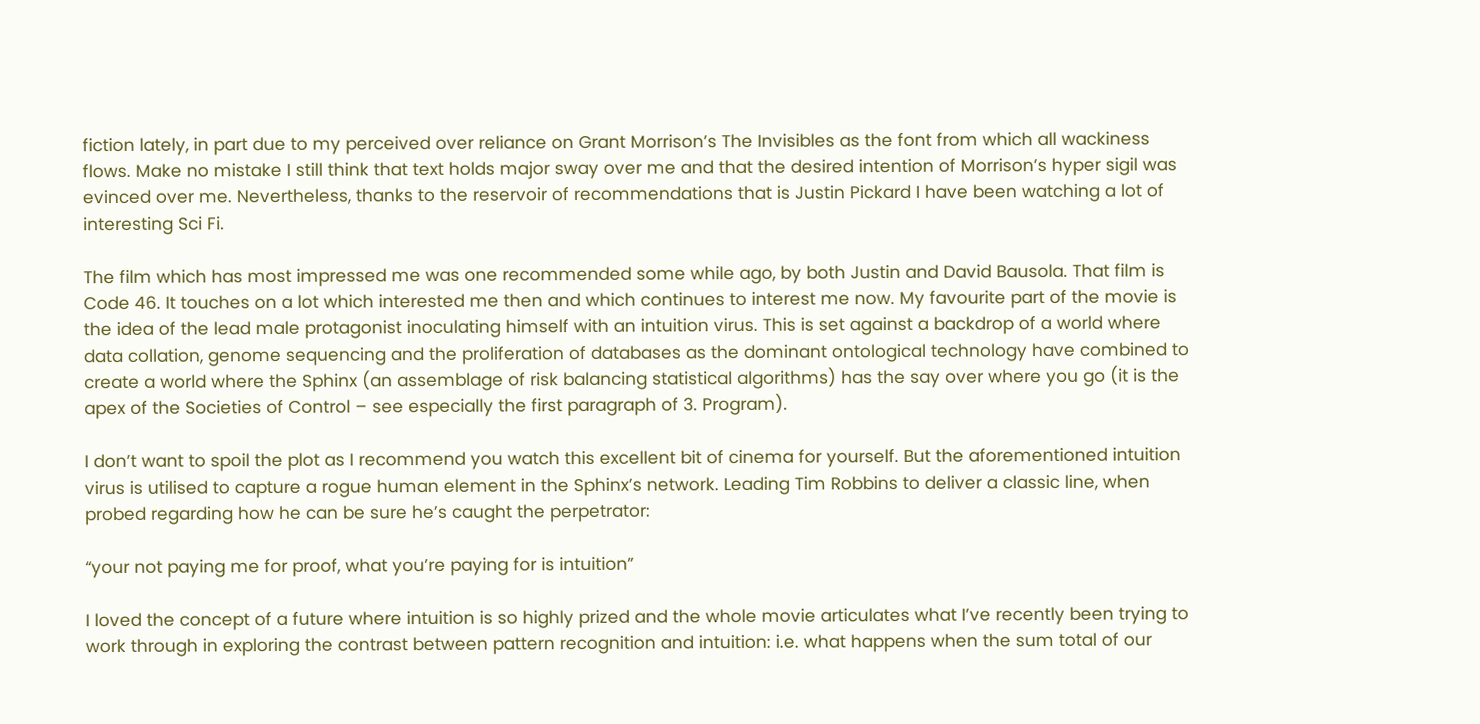fiction lately, in part due to my perceived over reliance on Grant Morrison’s The Invisibles as the font from which all wackiness flows. Make no mistake I still think that text holds major sway over me and that the desired intention of Morrison’s hyper sigil was evinced over me. Nevertheless, thanks to the reservoir of recommendations that is Justin Pickard I have been watching a lot of interesting Sci Fi.

The film which has most impressed me was one recommended some while ago, by both Justin and David Bausola. That film is Code 46. It touches on a lot which interested me then and which continues to interest me now. My favourite part of the movie is the idea of the lead male protagonist inoculating himself with an intuition virus. This is set against a backdrop of a world where data collation, genome sequencing and the proliferation of databases as the dominant ontological technology have combined to create a world where the Sphinx (an assemblage of risk balancing statistical algorithms) has the say over where you go (it is the apex of the Societies of Control – see especially the first paragraph of 3. Program).

I don’t want to spoil the plot as I recommend you watch this excellent bit of cinema for yourself. But the aforementioned intuition virus is utilised to capture a rogue human element in the Sphinx’s network. Leading Tim Robbins to deliver a classic line, when probed regarding how he can be sure he’s caught the perpetrator:

“your not paying me for proof, what you’re paying for is intuition”

I loved the concept of a future where intuition is so highly prized and the whole movie articulates what I’ve recently been trying to work through in exploring the contrast between pattern recognition and intuition: i.e. what happens when the sum total of our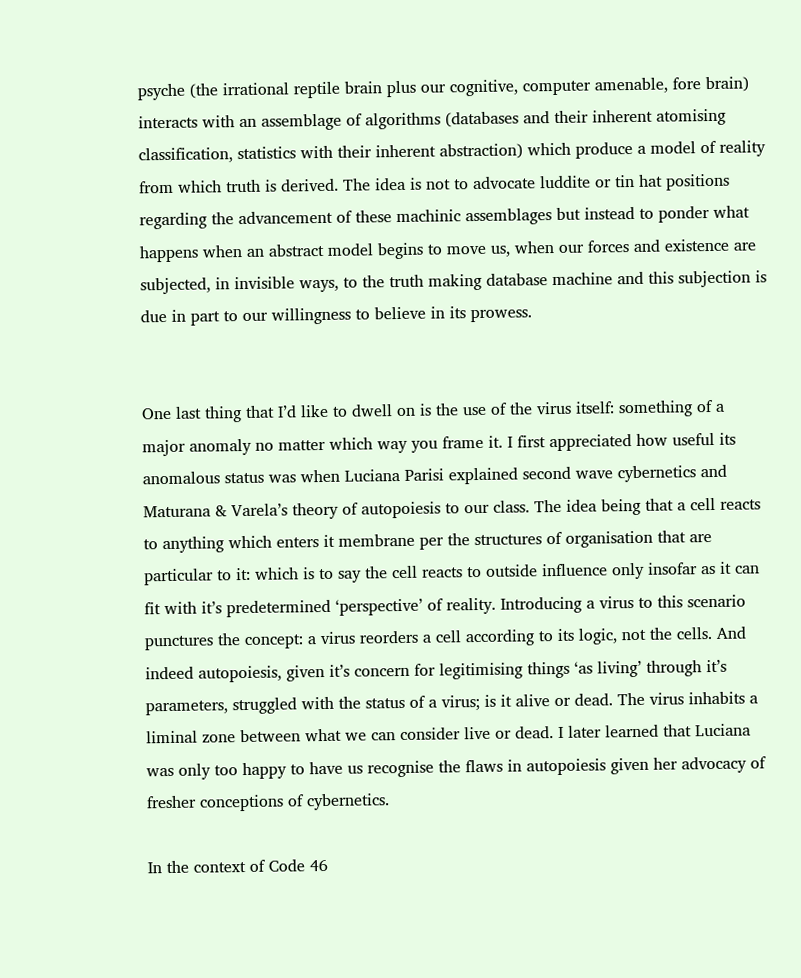psyche (the irrational reptile brain plus our cognitive, computer amenable, fore brain) interacts with an assemblage of algorithms (databases and their inherent atomising classification, statistics with their inherent abstraction) which produce a model of reality from which truth is derived. The idea is not to advocate luddite or tin hat positions regarding the advancement of these machinic assemblages but instead to ponder what happens when an abstract model begins to move us, when our forces and existence are subjected, in invisible ways, to the truth making database machine and this subjection is due in part to our willingness to believe in its prowess.


One last thing that I’d like to dwell on is the use of the virus itself: something of a major anomaly no matter which way you frame it. I first appreciated how useful its anomalous status was when Luciana Parisi explained second wave cybernetics and Maturana & Varela’s theory of autopoiesis to our class. The idea being that a cell reacts to anything which enters it membrane per the structures of organisation that are particular to it: which is to say the cell reacts to outside influence only insofar as it can fit with it’s predetermined ‘perspective’ of reality. Introducing a virus to this scenario punctures the concept: a virus reorders a cell according to its logic, not the cells. And indeed autopoiesis, given it’s concern for legitimising things ‘as living’ through it’s parameters, struggled with the status of a virus; is it alive or dead. The virus inhabits a liminal zone between what we can consider live or dead. I later learned that Luciana was only too happy to have us recognise the flaws in autopoiesis given her advocacy of fresher conceptions of cybernetics.

In the context of Code 46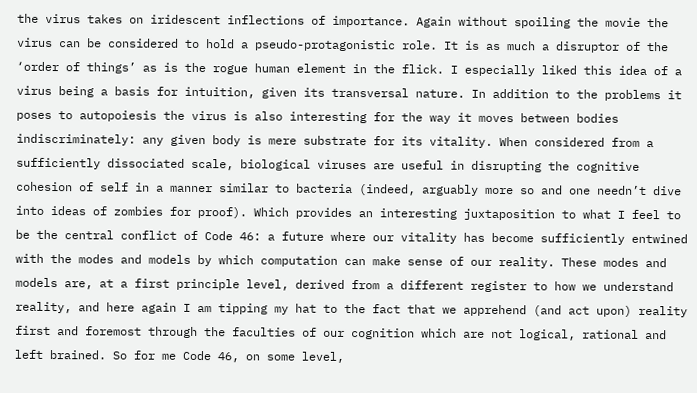the virus takes on iridescent inflections of importance. Again without spoiling the movie the virus can be considered to hold a pseudo-protagonistic role. It is as much a disruptor of the ‘order of things’ as is the rogue human element in the flick. I especially liked this idea of a virus being a basis for intuition, given its transversal nature. In addition to the problems it poses to autopoiesis the virus is also interesting for the way it moves between bodies indiscriminately: any given body is mere substrate for its vitality. When considered from a sufficiently dissociated scale, biological viruses are useful in disrupting the cognitive cohesion of self in a manner similar to bacteria (indeed, arguably more so and one needn’t dive into ideas of zombies for proof). Which provides an interesting juxtaposition to what I feel to be the central conflict of Code 46: a future where our vitality has become sufficiently entwined with the modes and models by which computation can make sense of our reality. These modes and models are, at a first principle level, derived from a different register to how we understand reality, and here again I am tipping my hat to the fact that we apprehend (and act upon) reality first and foremost through the faculties of our cognition which are not logical, rational and left brained. So for me Code 46, on some level,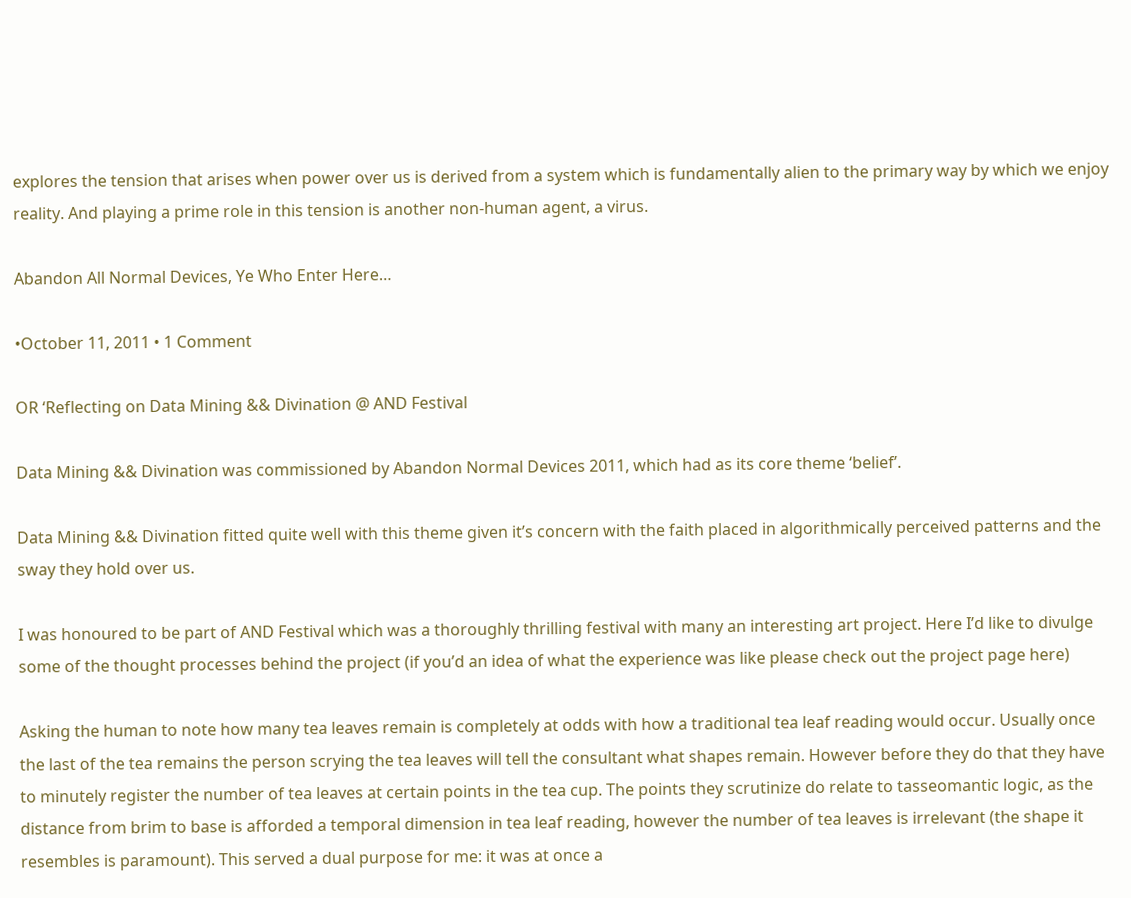explores the tension that arises when power over us is derived from a system which is fundamentally alien to the primary way by which we enjoy reality. And playing a prime role in this tension is another non-human agent, a virus.

Abandon All Normal Devices, Ye Who Enter Here…

•October 11, 2011 • 1 Comment

OR ‘Reflecting on Data Mining && Divination @ AND Festival

Data Mining && Divination was commissioned by Abandon Normal Devices 2011, which had as its core theme ‘belief’.

Data Mining && Divination fitted quite well with this theme given it’s concern with the faith placed in algorithmically perceived patterns and the sway they hold over us.

I was honoured to be part of AND Festival which was a thoroughly thrilling festival with many an interesting art project. Here I’d like to divulge some of the thought processes behind the project (if you’d an idea of what the experience was like please check out the project page here)

Asking the human to note how many tea leaves remain is completely at odds with how a traditional tea leaf reading would occur. Usually once the last of the tea remains the person scrying the tea leaves will tell the consultant what shapes remain. However before they do that they have to minutely register the number of tea leaves at certain points in the tea cup. The points they scrutinize do relate to tasseomantic logic, as the distance from brim to base is afforded a temporal dimension in tea leaf reading, however the number of tea leaves is irrelevant (the shape it resembles is paramount). This served a dual purpose for me: it was at once a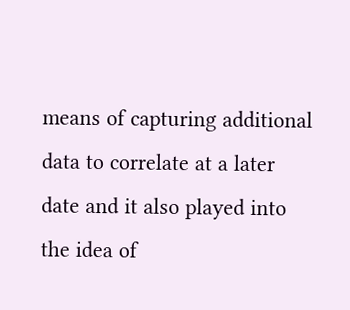means of capturing additional data to correlate at a later date and it also played into the idea of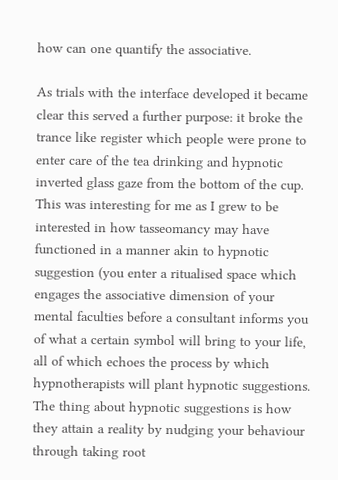how can one quantify the associative.

As trials with the interface developed it became clear this served a further purpose: it broke the trance like register which people were prone to enter care of the tea drinking and hypnotic inverted glass gaze from the bottom of the cup. This was interesting for me as I grew to be interested in how tasseomancy may have functioned in a manner akin to hypnotic suggestion (you enter a ritualised space which engages the associative dimension of your mental faculties before a consultant informs you of what a certain symbol will bring to your life, all of which echoes the process by which hypnotherapists will plant hypnotic suggestions. The thing about hypnotic suggestions is how they attain a reality by nudging your behaviour through taking root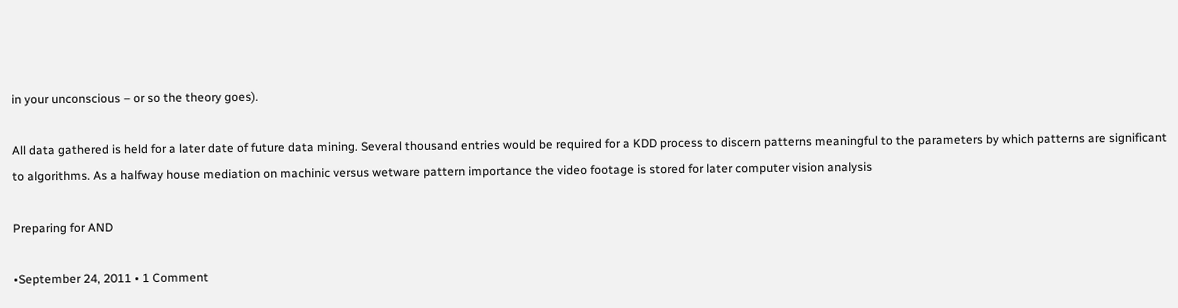in your unconscious – or so the theory goes).

All data gathered is held for a later date of future data mining. Several thousand entries would be required for a KDD process to discern patterns meaningful to the parameters by which patterns are significant to algorithms. As a halfway house mediation on machinic versus wetware pattern importance the video footage is stored for later computer vision analysis

Preparing for AND

•September 24, 2011 • 1 Comment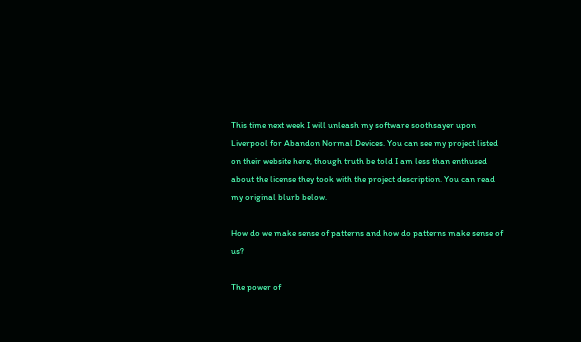This time next week I will unleash my software soothsayer upon Liverpool for Abandon Normal Devices. You can see my project listed on their website here, though truth be told I am less than enthused about the license they took with the project description. You can read my original blurb below.

How do we make sense of patterns and how do patterns make sense of us?

The power of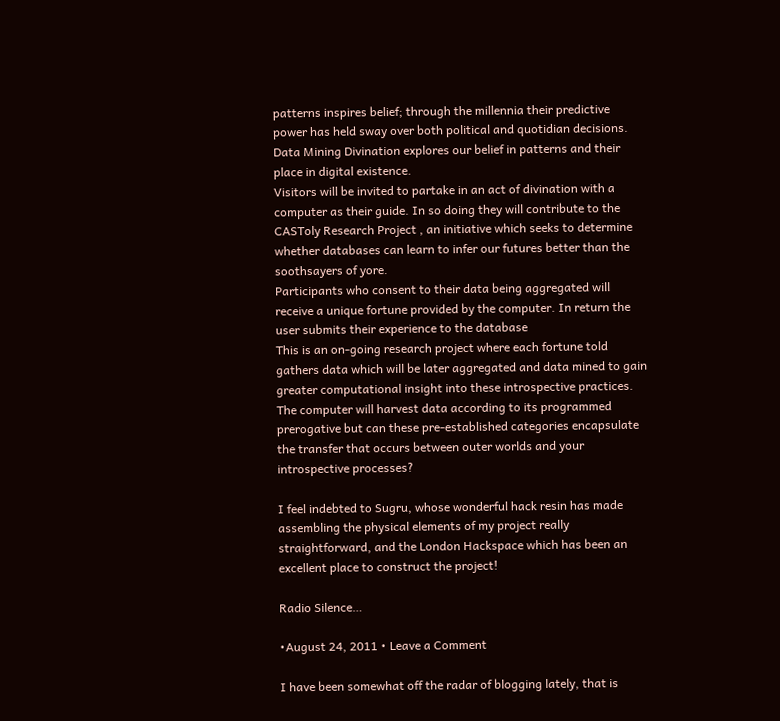patterns inspires belief; through the millennia their predictive power has held sway over both political and quotidian decisions. Data Mining Divination explores our belief in patterns and their place in digital existence.
Visitors will be invited to partake in an act of divination with a computer as their guide. In so doing they will contribute to the CASToly Research Project , an initiative which seeks to determine whether databases can learn to infer our futures better than the soothsayers of yore.
Participants who consent to their data being aggregated will receive a unique fortune provided by the computer. In return the user submits their experience to the database
This is an on-going research project where each fortune told gathers data which will be later aggregated and data mined to gain greater computational insight into these introspective practices. The computer will harvest data according to its programmed prerogative but can these pre-established categories encapsulate the transfer that occurs between outer worlds and your introspective processes?

I feel indebted to Sugru, whose wonderful hack resin has made assembling the physical elements of my project really straightforward, and the London Hackspace which has been an excellent place to construct the project!

Radio Silence…

•August 24, 2011 • Leave a Comment

I have been somewhat off the radar of blogging lately, that is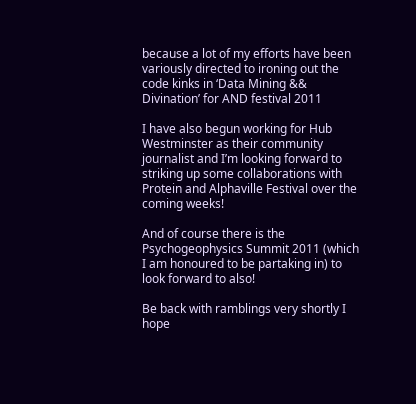because a lot of my efforts have been variously directed to ironing out the code kinks in ‘Data Mining && Divination’ for AND festival 2011

I have also begun working for Hub Westminster as their community journalist and I’m looking forward to striking up some collaborations with Protein and Alphaville Festival over the coming weeks!

And of course there is the Psychogeophysics Summit 2011 (which I am honoured to be partaking in) to look forward to also!

Be back with ramblings very shortly I hope